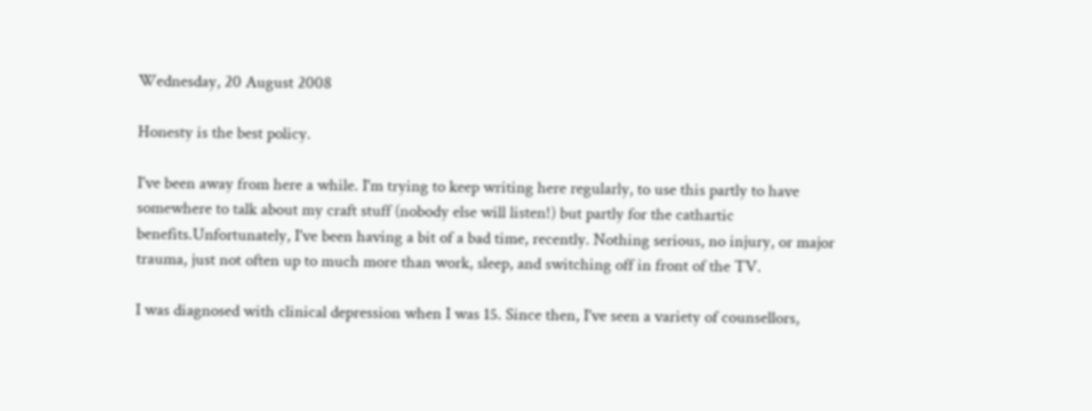Wednesday, 20 August 2008

Honesty is the best policy.

I've been away from here a while. I'm trying to keep writing here regularly, to use this partly to have somewhere to talk about my craft stuff (nobody else will listen!) but partly for the cathartic benefits.Unfortunately, I've been having a bit of a bad time, recently. Nothing serious, no injury, or major trauma, just not often up to much more than work, sleep, and switching off in front of the TV.

I was diagnosed with clinical depression when I was 15. Since then, I've seen a variety of counsellors,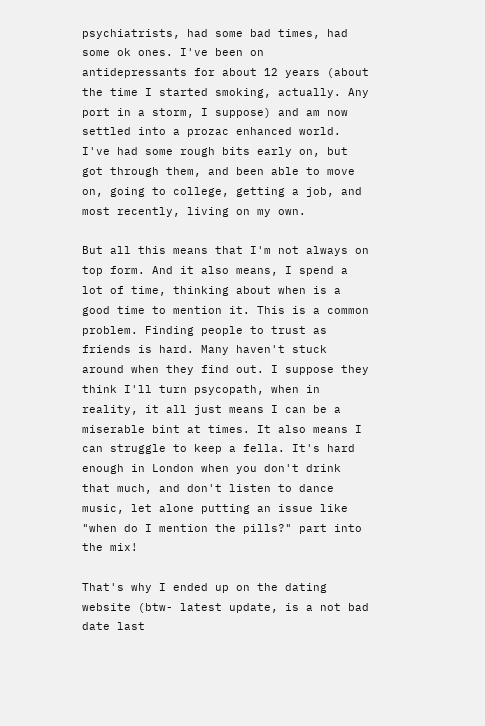psychiatrists, had some bad times, had some ok ones. I've been on antidepressants for about 12 years (about the time I started smoking, actually. Any port in a storm, I suppose) and am now settled into a prozac enhanced world. I've had some rough bits early on, but got through them, and been able to move on, going to college, getting a job, and most recently, living on my own.

But all this means that I'm not always on top form. And it also means, I spend a lot of time, thinking about when is a good time to mention it. This is a common problem. Finding people to trust as friends is hard. Many haven't stuck around when they find out. I suppose they think I'll turn psycopath, when in reality, it all just means I can be a miserable bint at times. It also means I can struggle to keep a fella. It's hard enough in London when you don't drink that much, and don't listen to dance music, let alone putting an issue like "when do I mention the pills?" part into the mix!

That's why I ended up on the dating website (btw- latest update, is a not bad date last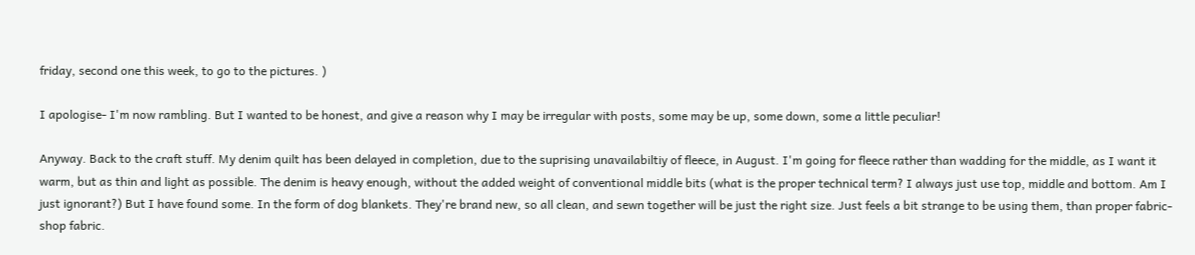friday, second one this week, to go to the pictures. )

I apologise- I'm now rambling. But I wanted to be honest, and give a reason why I may be irregular with posts, some may be up, some down, some a little peculiar!

Anyway. Back to the craft stuff. My denim quilt has been delayed in completion, due to the suprising unavailabiltiy of fleece, in August. I'm going for fleece rather than wadding for the middle, as I want it warm, but as thin and light as possible. The denim is heavy enough, without the added weight of conventional middle bits (what is the proper technical term? I always just use top, middle and bottom. Am I just ignorant?) But I have found some. In the form of dog blankets. They're brand new, so all clean, and sewn together will be just the right size. Just feels a bit strange to be using them, than proper fabric-shop fabric.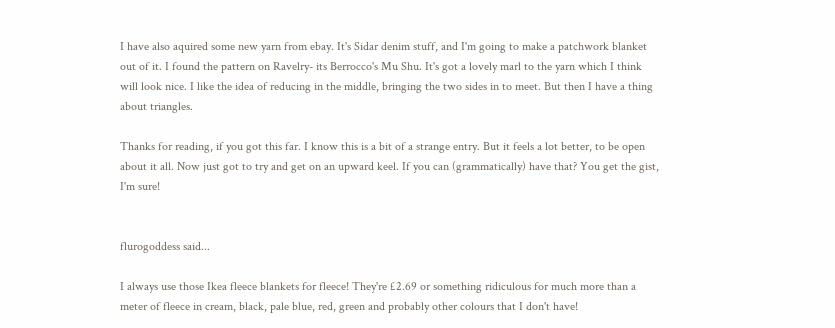I have also aquired some new yarn from ebay. It's Sidar denim stuff, and I'm going to make a patchwork blanket out of it. I found the pattern on Ravelry- its Berrocco's Mu Shu. It's got a lovely marl to the yarn which I think will look nice. I like the idea of reducing in the middle, bringing the two sides in to meet. But then I have a thing about triangles.

Thanks for reading, if you got this far. I know this is a bit of a strange entry. But it feels a lot better, to be open about it all. Now just got to try and get on an upward keel. If you can (grammatically) have that? You get the gist, I'm sure!


flurogoddess said...

I always use those Ikea fleece blankets for fleece! They're £2.69 or something ridiculous for much more than a meter of fleece in cream, black, pale blue, red, green and probably other colours that I don't have!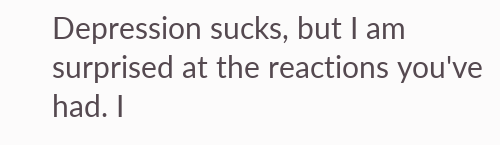Depression sucks, but I am surprised at the reactions you've had. I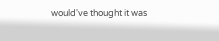would've thought it was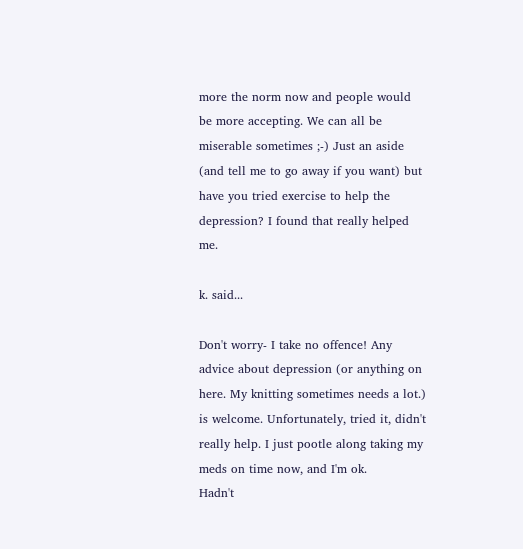more the norm now and people would be more accepting. We can all be miserable sometimes ;-) Just an aside (and tell me to go away if you want) but have you tried exercise to help the depression? I found that really helped me.

k. said...

Don't worry- I take no offence! Any advice about depression (or anything on here. My knitting sometimes needs a lot.) is welcome. Unfortunately, tried it, didn't really help. I just pootle along taking my meds on time now, and I'm ok.
Hadn't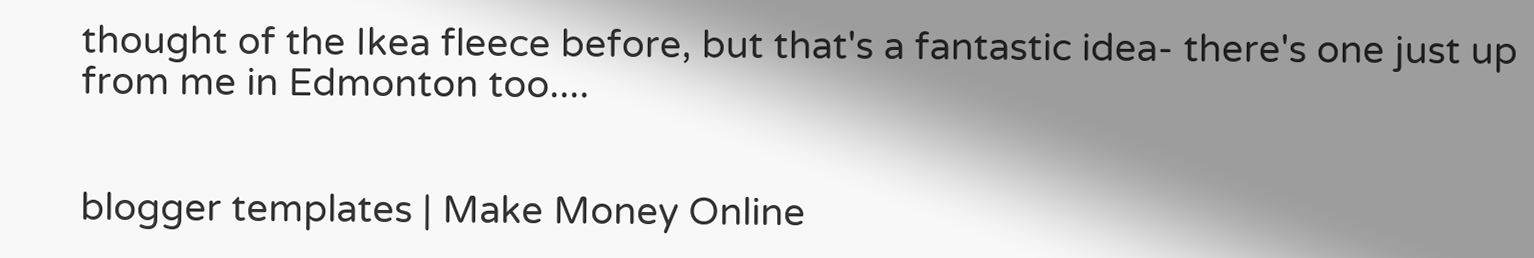thought of the Ikea fleece before, but that's a fantastic idea- there's one just up from me in Edmonton too....


blogger templates | Make Money Online